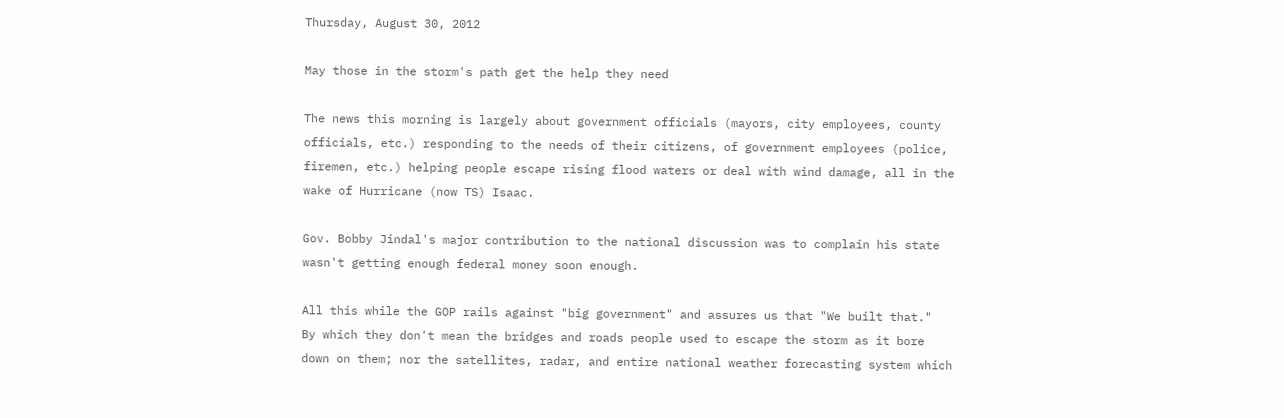Thursday, August 30, 2012

May those in the storm's path get the help they need

The news this morning is largely about government officials (mayors, city employees, county officials, etc.) responding to the needs of their citizens, of government employees (police, firemen, etc.) helping people escape rising flood waters or deal with wind damage, all in the wake of Hurricane (now TS) Isaac.

Gov. Bobby Jindal's major contribution to the national discussion was to complain his state wasn't getting enough federal money soon enough.

All this while the GOP rails against "big government" and assures us that "We built that."  By which they don't mean the bridges and roads people used to escape the storm as it bore down on them; nor the satellites, radar, and entire national weather forecasting system which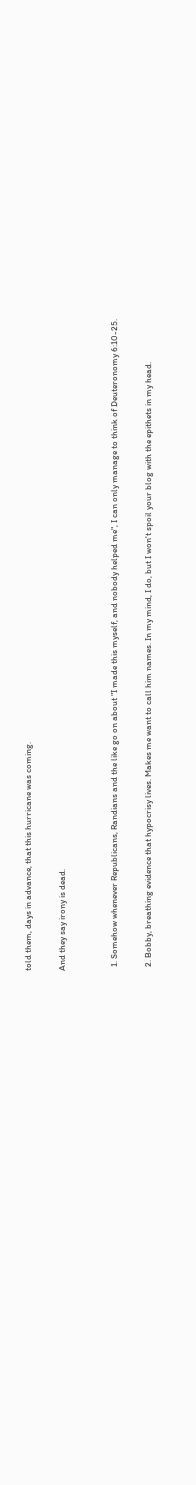told them, days in advance, that this hurricane was coming.

And they say irony is dead.


  1. Somehow whenever Republicans, Randians and the like go on about "I made this myself, and nobody helped me", I can only manage to think of Deuteronomy 6:10-25.

  2. Bobby, breathing evidence that hypocrisy lives. Makes me want to call him names. In my mind, I do, but I won't spoil your blog with the epithets in my head.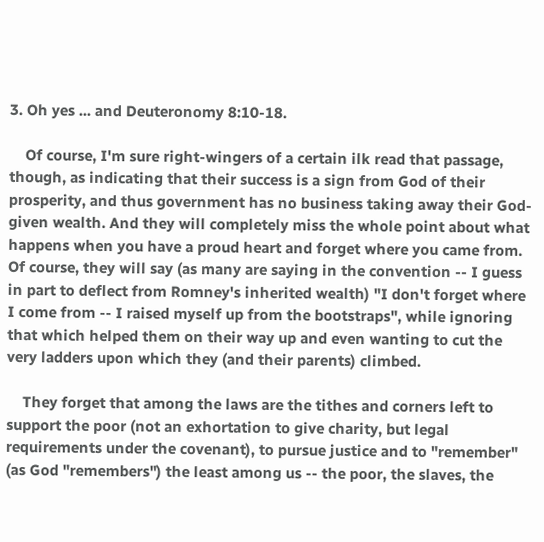3. Oh yes ... and Deuteronomy 8:10-18.

    Of course, I'm sure right-wingers of a certain ilk read that passage, though, as indicating that their success is a sign from God of their prosperity, and thus government has no business taking away their God-given wealth. And they will completely miss the whole point about what happens when you have a proud heart and forget where you came from. Of course, they will say (as many are saying in the convention -- I guess in part to deflect from Romney's inherited wealth) "I don't forget where I come from -- I raised myself up from the bootstraps", while ignoring that which helped them on their way up and even wanting to cut the very ladders upon which they (and their parents) climbed.

    They forget that among the laws are the tithes and corners left to support the poor (not an exhortation to give charity, but legal requirements under the covenant), to pursue justice and to "remember" (as God "remembers") the least among us -- the poor, the slaves, the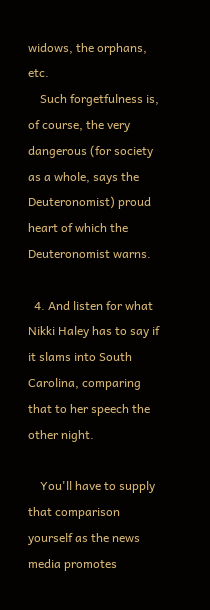widows, the orphans, etc.
    Such forgetfulness is, of course, the very dangerous (for society as a whole, says the Deuteronomist) proud heart of which the Deuteronomist warns.

  4. And listen for what Nikki Haley has to say if it slams into South Carolina, comparing that to her speech the other night.

    You'll have to supply that comparison yourself as the news media promotes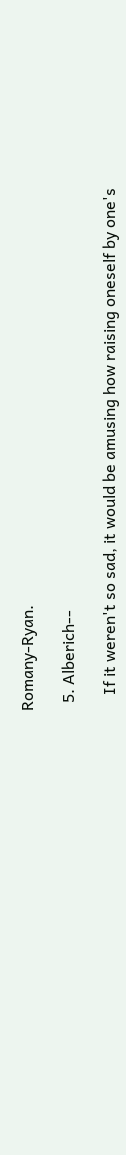Romany-Ryan.

  5. Alberich--

    If it weren't so sad, it would be amusing how raising oneself by one's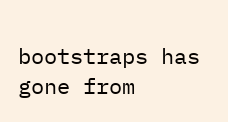bootstraps has gone from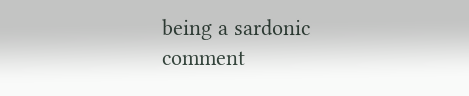being a sardonic comment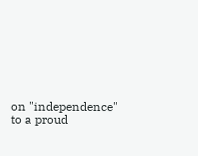on "independence" to a proud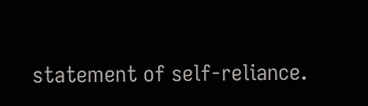statement of self-reliance.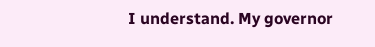I understand. My governor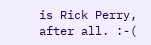is Rick Perry, after all. :-(